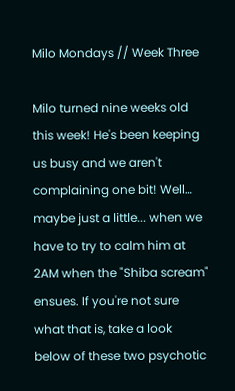Milo Mondays // Week Three

Milo turned nine weeks old this week! He's been keeping us busy and we aren't complaining one bit! Well… maybe just a little... when we have to try to calm him at 2AM when the "Shiba scream" ensues. If you're not sure what that is, take a look below of these two psychotic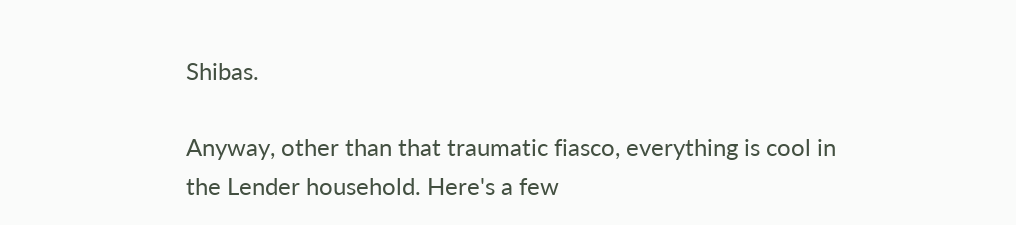Shibas.

Anyway, other than that traumatic fiasco, everything is cool in the Lender household. Here's a few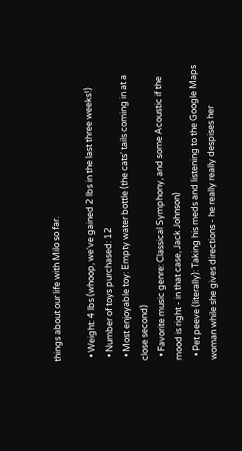things about our life with Milo so far.

  • Weight: 4 lbs (whoop, we've gained 2 lbs in the last three weeks!)
  • Number of toys purchased: 12
  • Most enjoyable toy: Empty water bottle (the cats' tails coming in at a close second)
  • Favorite music genre: Classical Symphony, and some Acoustic if the mood is right - in that case, Jack Johnson)
  • Pet peeve (literally): Taking his meds and listening to the Google Maps woman while she gives directions - he really really despises her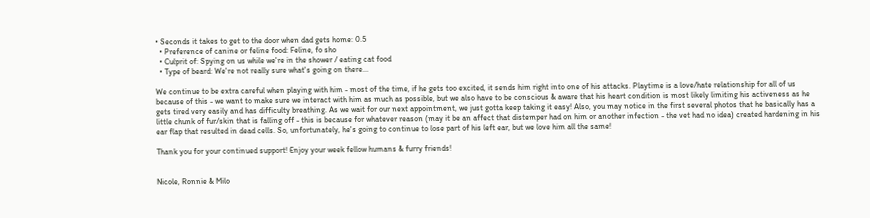• Seconds it takes to get to the door when dad gets home: 0.5
  • Preference of canine or feline food: Feline, fo sho
  • Culprit of: Spying on us while we're in the shower / eating cat food
  • Type of beard: We're not really sure what's going on there...

We continue to be extra careful when playing with him - most of the time, if he gets too excited, it sends him right into one of his attacks. Playtime is a love/hate relationship for all of us because of this - we want to make sure we interact with him as much as possible, but we also have to be conscious & aware that his heart condition is most likely limiting his activeness as he gets tired very easily and has difficulty breathing. As we wait for our next appointment, we just gotta keep taking it easy! Also, you may notice in the first several photos that he basically has a little chunk of fur/skin that is falling off - this is because for whatever reason (may it be an affect that distemper had on him or another infection - the vet had no idea) created hardening in his ear flap that resulted in dead cells. So, unfortunately, he's going to continue to lose part of his left ear, but we love him all the same!

Thank you for your continued support! Enjoy your week fellow humans & furry friends!


Nicole, Ronnie & Milo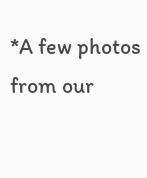*A few photos from our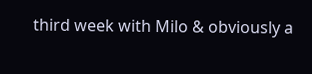third week with Milo & obviously a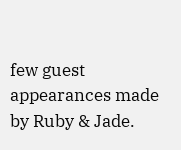few guest appearances made by Ruby & Jade.